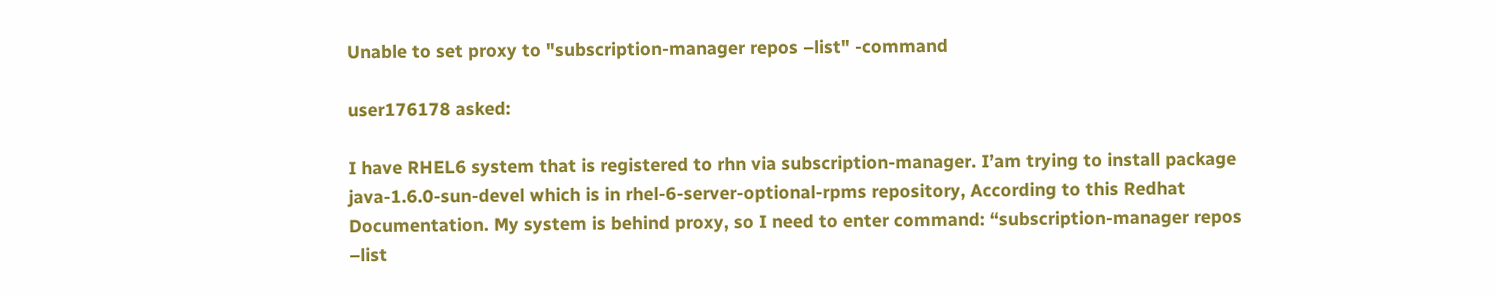Unable to set proxy to "subscription-manager repos –list" -command

user176178 asked:

I have RHEL6 system that is registered to rhn via subscription-manager. I’am trying to install package java-1.6.0-sun-devel which is in rhel-6-server-optional-rpms repository, According to this Redhat Documentation. My system is behind proxy, so I need to enter command: “subscription-manager repos –list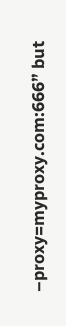–proxy=myproxy.com:666” but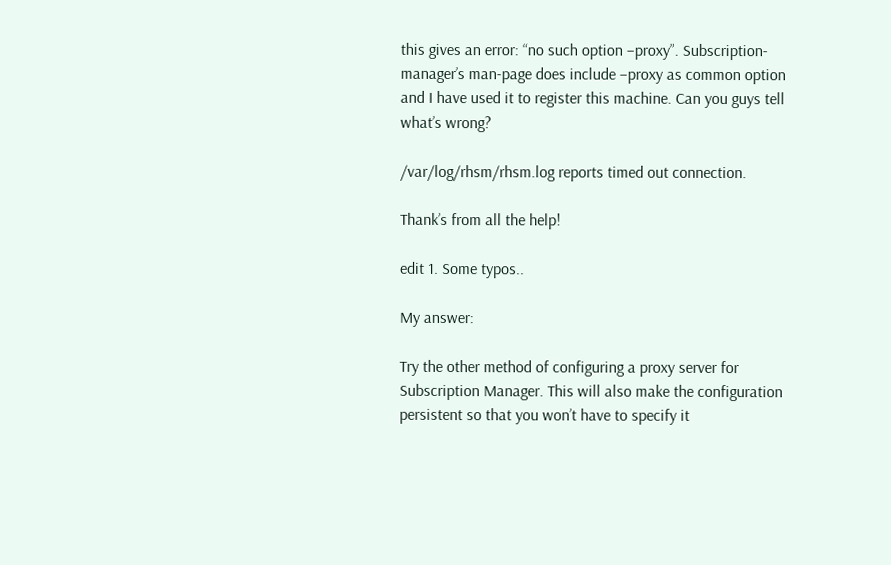this gives an error: “no such option –proxy”. Subscription-manager’s man-page does include –proxy as common option and I have used it to register this machine. Can you guys tell what’s wrong?

/var/log/rhsm/rhsm.log reports timed out connection.

Thank’s from all the help!

edit 1. Some typos..

My answer:

Try the other method of configuring a proxy server for Subscription Manager. This will also make the configuration persistent so that you won’t have to specify it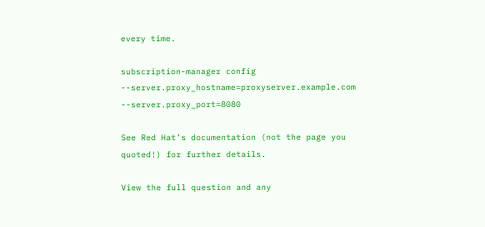every time.

subscription-manager config --server.proxy_hostname=proxyserver.example.com --server.proxy_port=8080

See Red Hat’s documentation (not the page you quoted!) for further details.

View the full question and any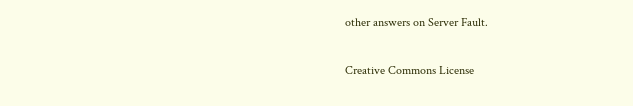other answers on Server Fault.

Creative Commons License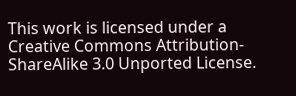This work is licensed under a Creative Commons Attribution-ShareAlike 3.0 Unported License.